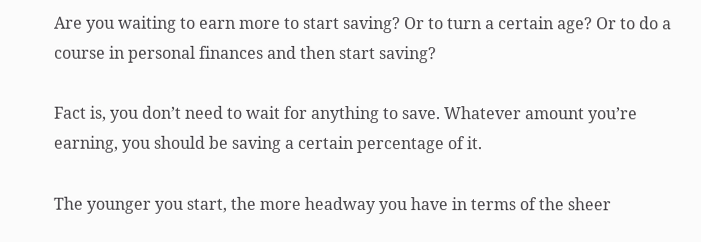Are you waiting to earn more to start saving? Or to turn a certain age? Or to do a course in personal finances and then start saving?

Fact is, you don’t need to wait for anything to save. Whatever amount you’re earning, you should be saving a certain percentage of it.

The younger you start, the more headway you have in terms of the sheer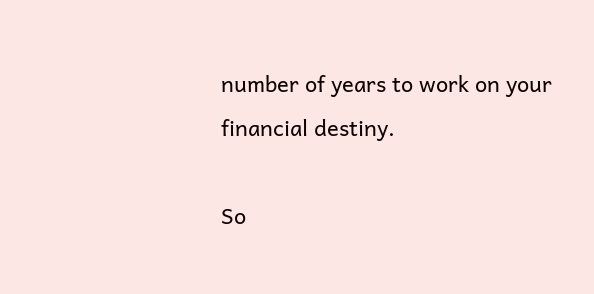number of years to work on your financial destiny.

So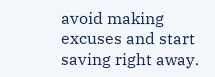avoid making excuses and start saving right away.